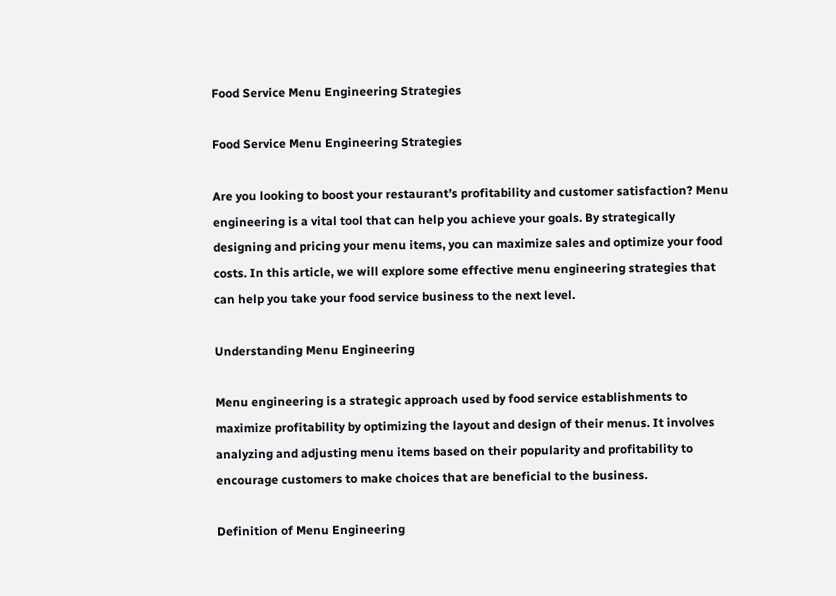Food Service Menu Engineering Strategies

Food Service Menu Engineering Strategies

Are you looking to boost your restaurant’s profitability and customer satisfaction? Menu engineering is a vital tool that can help you achieve your goals. By strategically designing and pricing your menu items, you can maximize sales and optimize your food costs. In this article, we will explore some effective menu engineering strategies that can help you take your food service business to the next level.

Understanding Menu Engineering

Menu engineering is a strategic approach used by food service establishments to maximize profitability by optimizing the layout and design of their menus. It involves analyzing and adjusting menu items based on their popularity and profitability to encourage customers to make choices that are beneficial to the business.

Definition of Menu Engineering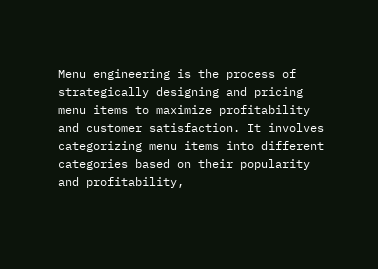Menu engineering is the process of strategically designing and pricing menu items to maximize profitability and customer satisfaction. It involves categorizing menu items into different categories based on their popularity and profitability,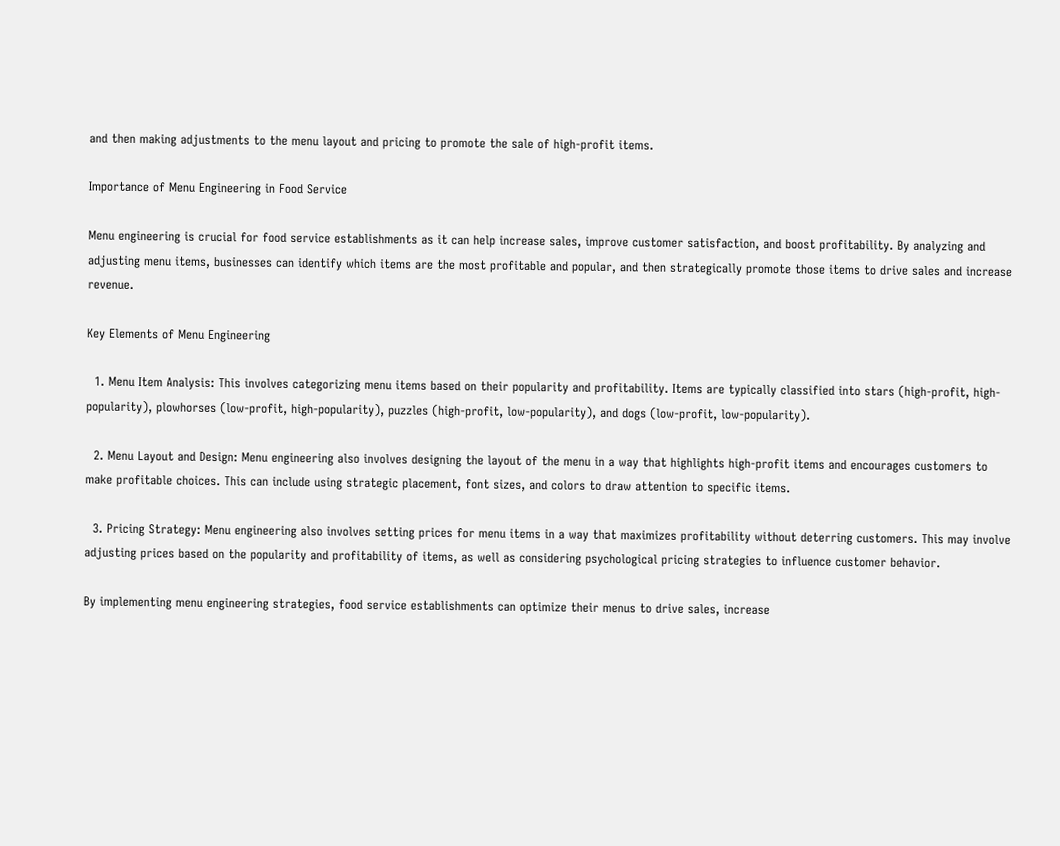and then making adjustments to the menu layout and pricing to promote the sale of high-profit items.

Importance of Menu Engineering in Food Service

Menu engineering is crucial for food service establishments as it can help increase sales, improve customer satisfaction, and boost profitability. By analyzing and adjusting menu items, businesses can identify which items are the most profitable and popular, and then strategically promote those items to drive sales and increase revenue.

Key Elements of Menu Engineering

  1. Menu Item Analysis: This involves categorizing menu items based on their popularity and profitability. Items are typically classified into stars (high-profit, high-popularity), plowhorses (low-profit, high-popularity), puzzles (high-profit, low-popularity), and dogs (low-profit, low-popularity).

  2. Menu Layout and Design: Menu engineering also involves designing the layout of the menu in a way that highlights high-profit items and encourages customers to make profitable choices. This can include using strategic placement, font sizes, and colors to draw attention to specific items.

  3. Pricing Strategy: Menu engineering also involves setting prices for menu items in a way that maximizes profitability without deterring customers. This may involve adjusting prices based on the popularity and profitability of items, as well as considering psychological pricing strategies to influence customer behavior.

By implementing menu engineering strategies, food service establishments can optimize their menus to drive sales, increase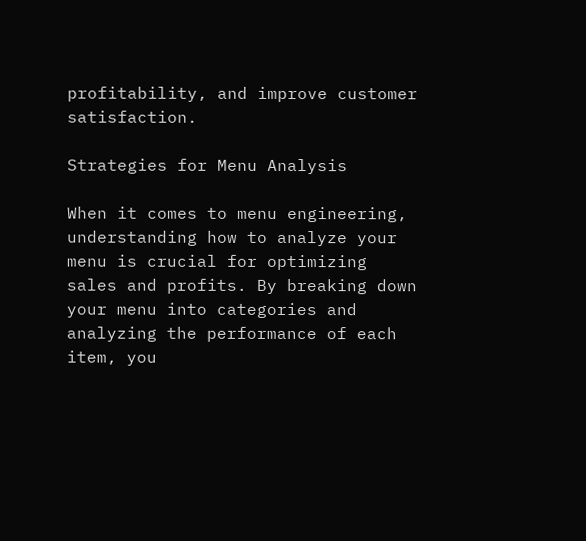profitability, and improve customer satisfaction.

Strategies for Menu Analysis

When it comes to menu engineering, understanding how to analyze your menu is crucial for optimizing sales and profits. By breaking down your menu into categories and analyzing the performance of each item, you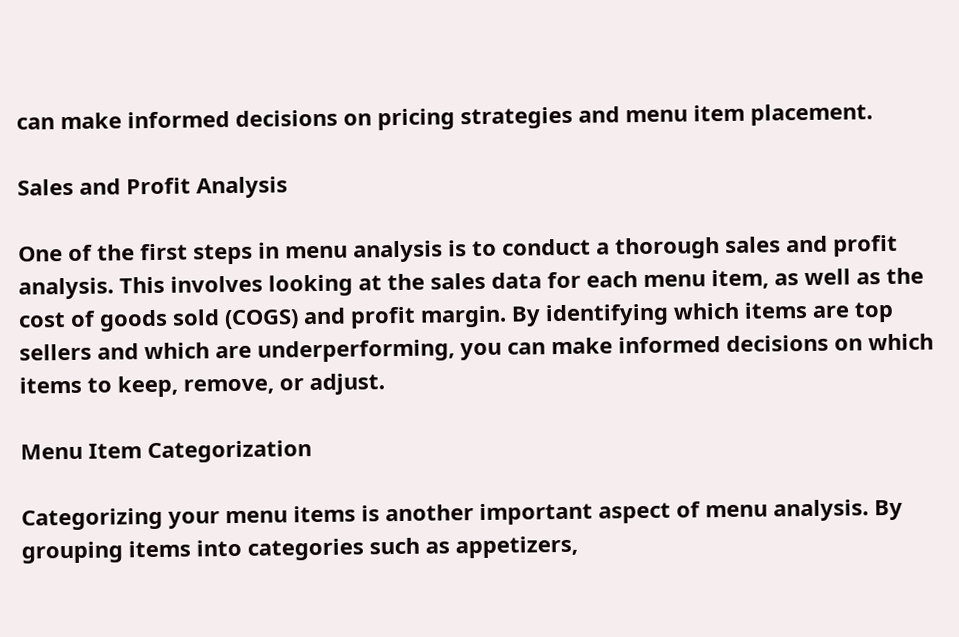can make informed decisions on pricing strategies and menu item placement.

Sales and Profit Analysis

One of the first steps in menu analysis is to conduct a thorough sales and profit analysis. This involves looking at the sales data for each menu item, as well as the cost of goods sold (COGS) and profit margin. By identifying which items are top sellers and which are underperforming, you can make informed decisions on which items to keep, remove, or adjust.

Menu Item Categorization

Categorizing your menu items is another important aspect of menu analysis. By grouping items into categories such as appetizers,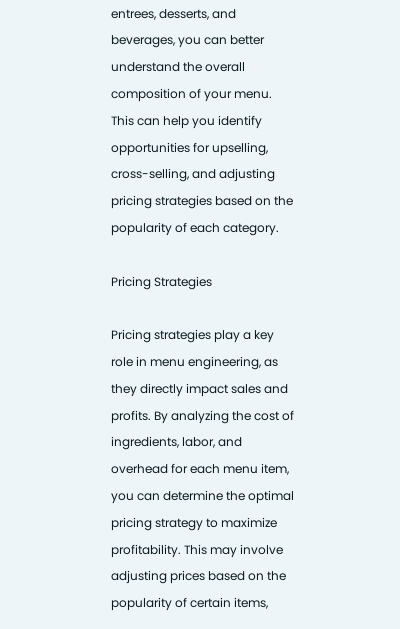entrees, desserts, and beverages, you can better understand the overall composition of your menu. This can help you identify opportunities for upselling, cross-selling, and adjusting pricing strategies based on the popularity of each category.

Pricing Strategies

Pricing strategies play a key role in menu engineering, as they directly impact sales and profits. By analyzing the cost of ingredients, labor, and overhead for each menu item, you can determine the optimal pricing strategy to maximize profitability. This may involve adjusting prices based on the popularity of certain items,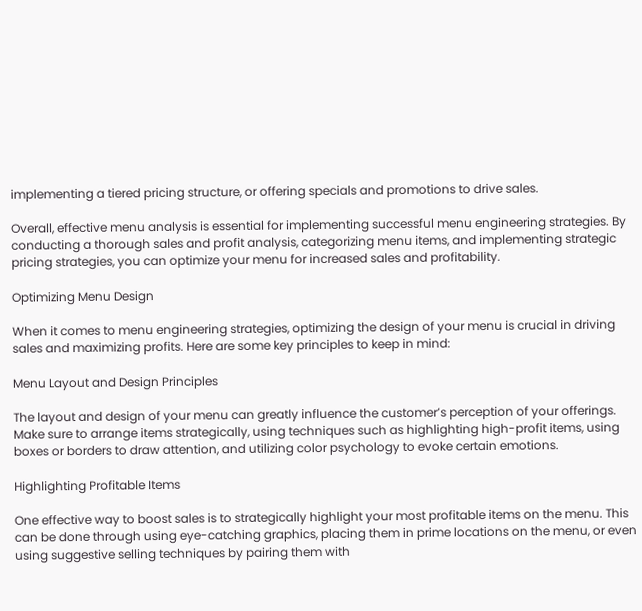implementing a tiered pricing structure, or offering specials and promotions to drive sales.

Overall, effective menu analysis is essential for implementing successful menu engineering strategies. By conducting a thorough sales and profit analysis, categorizing menu items, and implementing strategic pricing strategies, you can optimize your menu for increased sales and profitability.

Optimizing Menu Design

When it comes to menu engineering strategies, optimizing the design of your menu is crucial in driving sales and maximizing profits. Here are some key principles to keep in mind:

Menu Layout and Design Principles

The layout and design of your menu can greatly influence the customer’s perception of your offerings. Make sure to arrange items strategically, using techniques such as highlighting high-profit items, using boxes or borders to draw attention, and utilizing color psychology to evoke certain emotions.

Highlighting Profitable Items

One effective way to boost sales is to strategically highlight your most profitable items on the menu. This can be done through using eye-catching graphics, placing them in prime locations on the menu, or even using suggestive selling techniques by pairing them with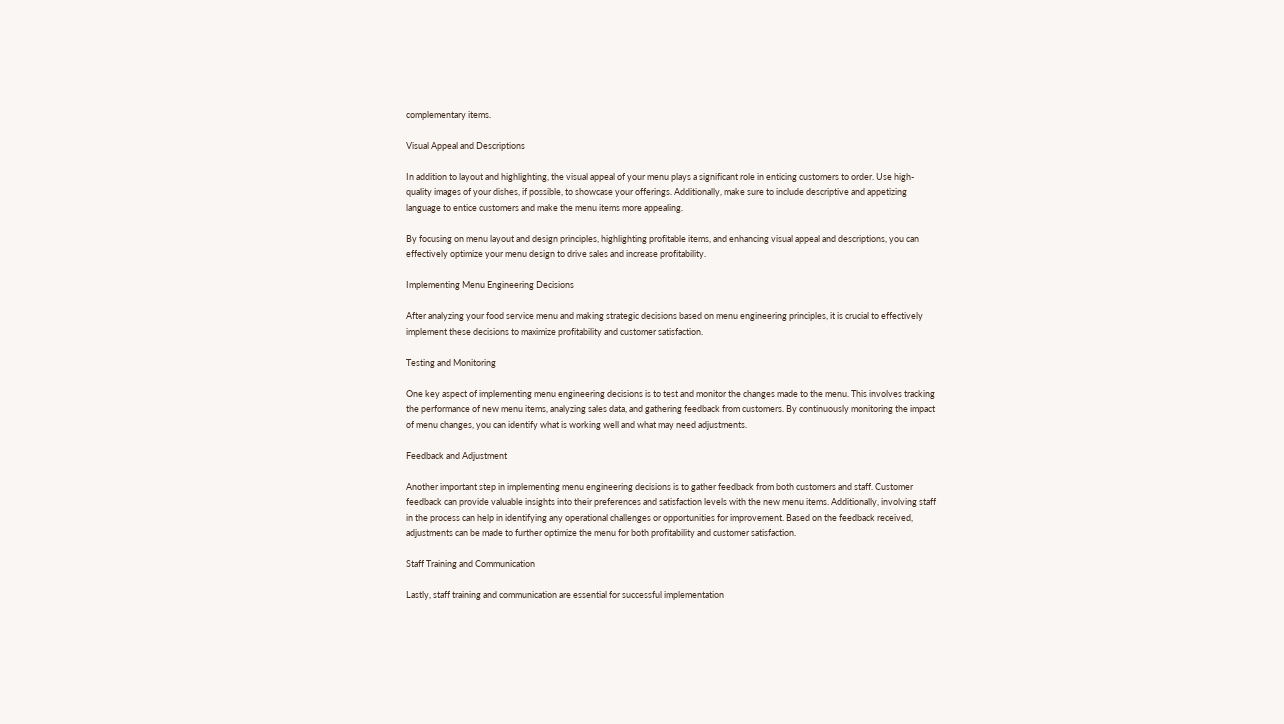complementary items.

Visual Appeal and Descriptions

In addition to layout and highlighting, the visual appeal of your menu plays a significant role in enticing customers to order. Use high-quality images of your dishes, if possible, to showcase your offerings. Additionally, make sure to include descriptive and appetizing language to entice customers and make the menu items more appealing.

By focusing on menu layout and design principles, highlighting profitable items, and enhancing visual appeal and descriptions, you can effectively optimize your menu design to drive sales and increase profitability.

Implementing Menu Engineering Decisions

After analyzing your food service menu and making strategic decisions based on menu engineering principles, it is crucial to effectively implement these decisions to maximize profitability and customer satisfaction.

Testing and Monitoring

One key aspect of implementing menu engineering decisions is to test and monitor the changes made to the menu. This involves tracking the performance of new menu items, analyzing sales data, and gathering feedback from customers. By continuously monitoring the impact of menu changes, you can identify what is working well and what may need adjustments.

Feedback and Adjustment

Another important step in implementing menu engineering decisions is to gather feedback from both customers and staff. Customer feedback can provide valuable insights into their preferences and satisfaction levels with the new menu items. Additionally, involving staff in the process can help in identifying any operational challenges or opportunities for improvement. Based on the feedback received, adjustments can be made to further optimize the menu for both profitability and customer satisfaction.

Staff Training and Communication

Lastly, staff training and communication are essential for successful implementation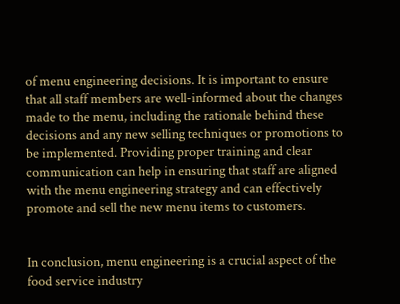of menu engineering decisions. It is important to ensure that all staff members are well-informed about the changes made to the menu, including the rationale behind these decisions and any new selling techniques or promotions to be implemented. Providing proper training and clear communication can help in ensuring that staff are aligned with the menu engineering strategy and can effectively promote and sell the new menu items to customers.


In conclusion, menu engineering is a crucial aspect of the food service industry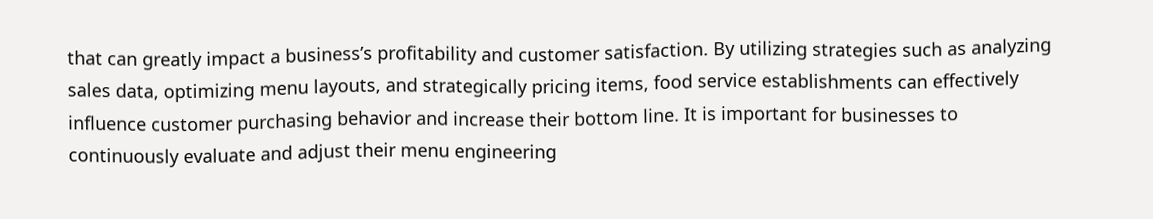that can greatly impact a business’s profitability and customer satisfaction. By utilizing strategies such as analyzing sales data, optimizing menu layouts, and strategically pricing items, food service establishments can effectively influence customer purchasing behavior and increase their bottom line. It is important for businesses to continuously evaluate and adjust their menu engineering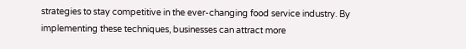strategies to stay competitive in the ever-changing food service industry. By implementing these techniques, businesses can attract more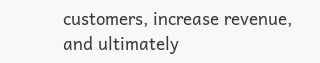customers, increase revenue, and ultimately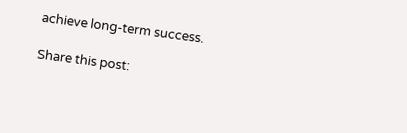achieve long-term success.

Share this post: